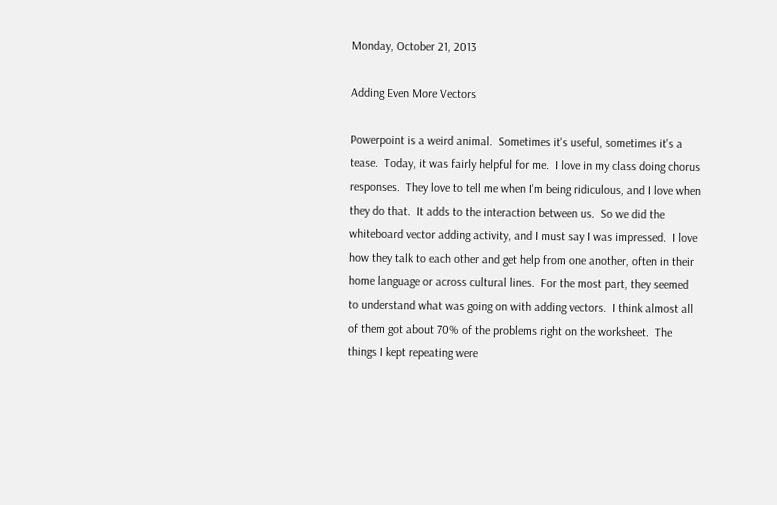Monday, October 21, 2013

Adding Even More Vectors

Powerpoint is a weird animal.  Sometimes it's useful, sometimes it's a tease.  Today, it was fairly helpful for me.  I love in my class doing chorus responses.  They love to tell me when I'm being ridiculous, and I love when they do that.  It adds to the interaction between us.  So we did the whiteboard vector adding activity, and I must say I was impressed.  I love how they talk to each other and get help from one another, often in their home language or across cultural lines.  For the most part, they seemed to understand what was going on with adding vectors.  I think almost all of them got about 70% of the problems right on the worksheet.  The things I kept repeating were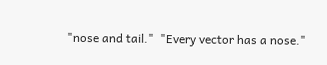"nose and tail."  "Every vector has a nose."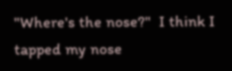"Where's the nose?"  I think I tapped my nose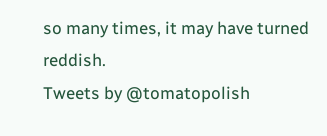so many times, it may have turned reddish.
Tweets by @tomatopolish